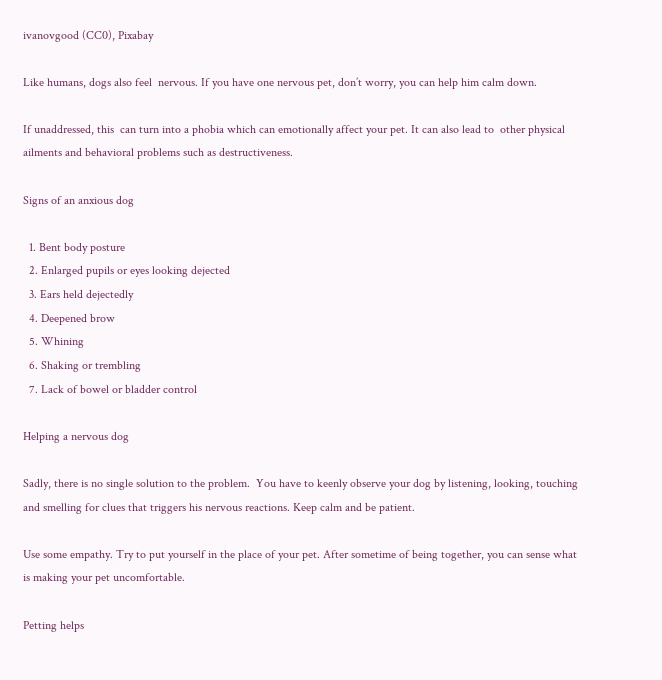ivanovgood (CC0), Pixabay

Like humans, dogs also feel  nervous. If you have one nervous pet, don’t worry, you can help him calm down.

If unaddressed, this  can turn into a phobia which can emotionally affect your pet. It can also lead to  other physical ailments and behavioral problems such as destructiveness.

Signs of an anxious dog

  1. Bent body posture
  2. Enlarged pupils or eyes looking dejected
  3. Ears held dejectedly
  4. Deepened brow
  5. Whining
  6. Shaking or trembling
  7. Lack of bowel or bladder control

Helping a nervous dog

Sadly, there is no single solution to the problem.  You have to keenly observe your dog by listening, looking, touching and smelling for clues that triggers his nervous reactions. Keep calm and be patient.

Use some empathy. Try to put yourself in the place of your pet. After sometime of being together, you can sense what is making your pet uncomfortable.

Petting helps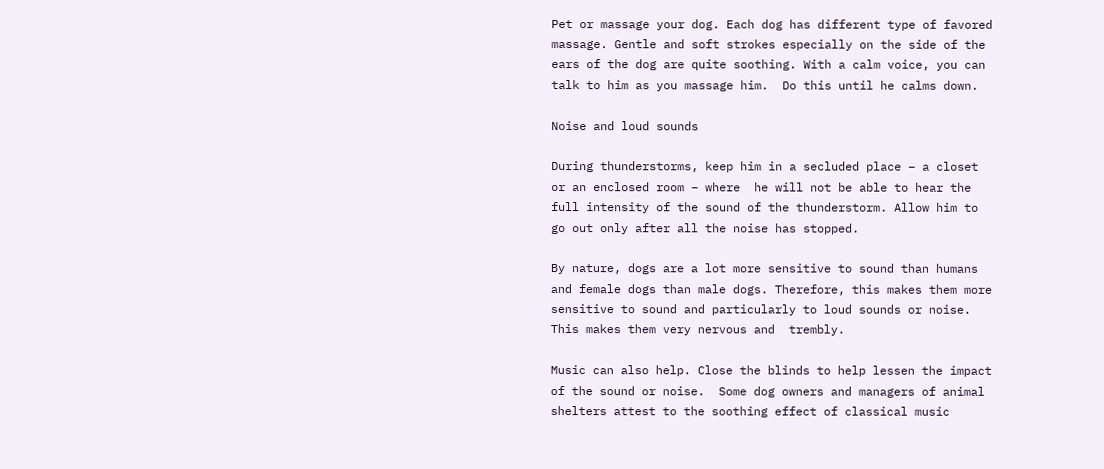Pet or massage your dog. Each dog has different type of favored massage. Gentle and soft strokes especially on the side of the ears of the dog are quite soothing. With a calm voice, you can talk to him as you massage him.  Do this until he calms down.

Noise and loud sounds

During thunderstorms, keep him in a secluded place – a closet or an enclosed room – where  he will not be able to hear the full intensity of the sound of the thunderstorm. Allow him to go out only after all the noise has stopped.

By nature, dogs are a lot more sensitive to sound than humans and female dogs than male dogs. Therefore, this makes them more sensitive to sound and particularly to loud sounds or noise. This makes them very nervous and  trembly.

Music can also help. Close the blinds to help lessen the impact of the sound or noise.  Some dog owners and managers of animal shelters attest to the soothing effect of classical music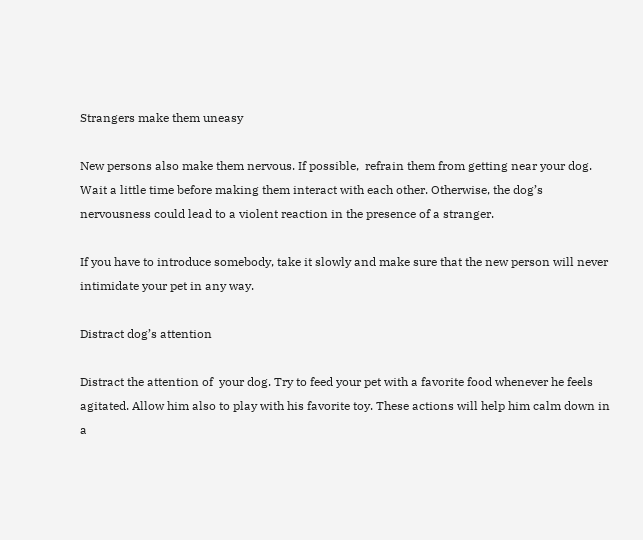Strangers make them uneasy

New persons also make them nervous. If possible,  refrain them from getting near your dog. Wait a little time before making them interact with each other. Otherwise, the dog’s nervousness could lead to a violent reaction in the presence of a stranger.

If you have to introduce somebody, take it slowly and make sure that the new person will never intimidate your pet in any way.

Distract dog’s attention

Distract the attention of  your dog. Try to feed your pet with a favorite food whenever he feels agitated. Allow him also to play with his favorite toy. These actions will help him calm down in a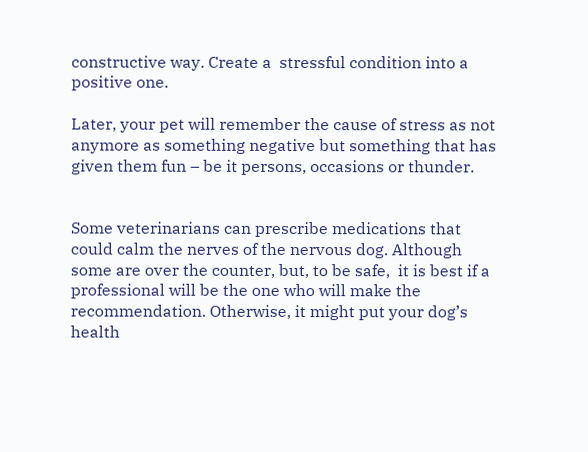constructive way. Create a  stressful condition into a positive one.

Later, your pet will remember the cause of stress as not anymore as something negative but something that has given them fun – be it persons, occasions or thunder.


Some veterinarians can prescribe medications that could calm the nerves of the nervous dog. Although some are over the counter, but, to be safe,  it is best if a professional will be the one who will make the recommendation. Otherwise, it might put your dog’s health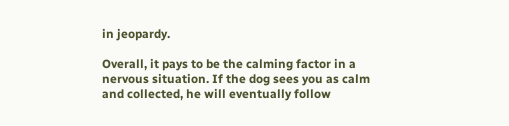in jeopardy.

Overall, it pays to be the calming factor in a nervous situation. If the dog sees you as calm and collected, he will eventually follow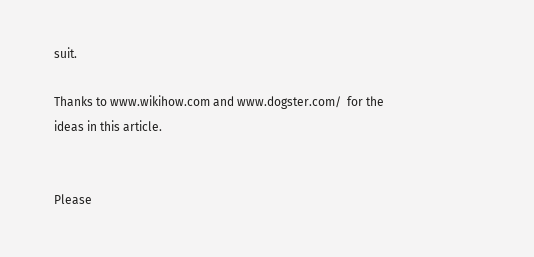suit.

Thanks to www.wikihow.com and www.dogster.com/  for the ideas in this article.


Please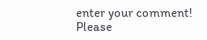enter your comment!
Please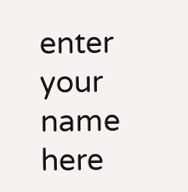enter your name here